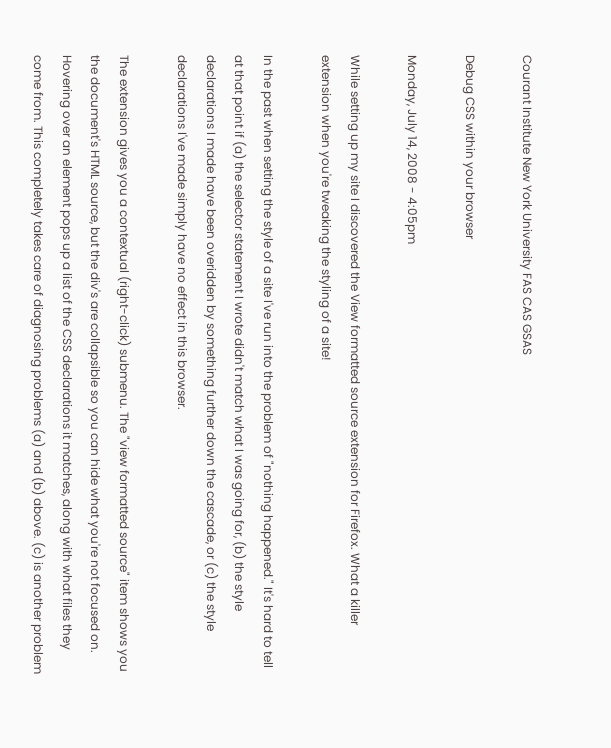Courant Institute New York University FAS CAS GSAS

Debug CSS within your browser

Monday, July 14, 2008 - 4:05pm

While setting up my site I discovered the View formatted source extension for Firefox. What a killer extension when you're tweaking the styling of a site!

In the past when setting the style of a site I've run into the problem of "nothing happened." It's hard to tell at that point if (a) the selector statement I wrote didn't match what I was going for, (b) the style declarations I made have been overidden by something further down the cascade, or (c) the style declarations I've made simply have no effect in this browser.

The extension gives you a contextual (right-click) submenu. The "view formatted source" item shows you the document's HTML source, but the div's are collapsible so you can hide what you're not focused on. Hovering over an element pops up a list of the CSS declarations it matches, along with what files they come from. This completely takes care of diagnosing problems (a) and (b) above. (c) is another problem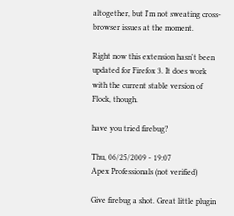altogether, but I'm not sweating cross-browser issues at the moment.

Right now this extension hasn't been updated for Firefox 3. It does work with the current stable version of Flock, though.

have you tried firebug?

Thu, 06/25/2009 - 19:07
Apex Professionals (not verified)

Give firebug a shot. Great little plugin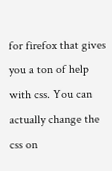for firefox that gives you a ton of help with css. You can actually change the css on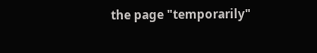the page "temporarily"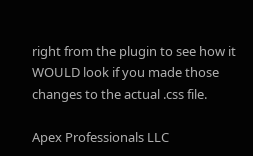right from the plugin to see how it WOULD look if you made those changes to the actual .css file.

Apex Professionals LLC